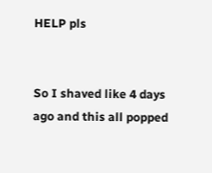HELP pls


So I shaved like 4 days ago and this all popped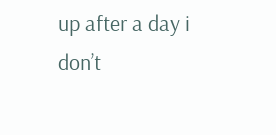up after a day i don’t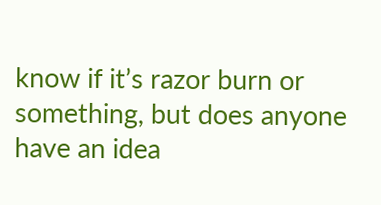know if it’s razor burn or something, but does anyone have an idea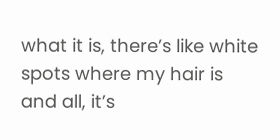what it is, there’s like white spots where my hair is and all, it’s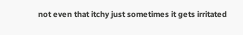not even that itchy just sometimes it gets irritated